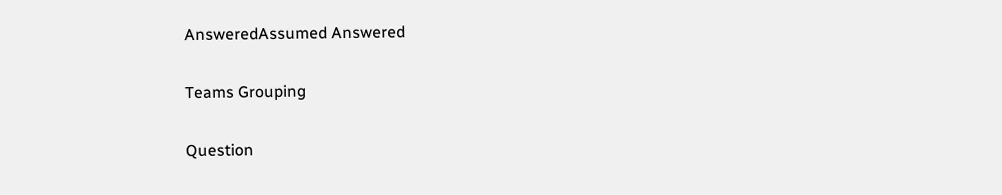AnsweredAssumed Answered

Teams Grouping

Question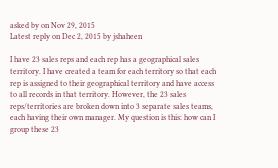asked by on Nov 29, 2015
Latest reply on Dec 2, 2015 by jshaheen

I have 23 sales reps and each rep has a geographical sales territory. I have created a team for each territory so that each rep is assigned to their geographical territory and have access to all records in that territory. However, the 23 sales reps/territories are broken down into 3 separate sales teams, each having their own manager. My question is this: how can I group these 23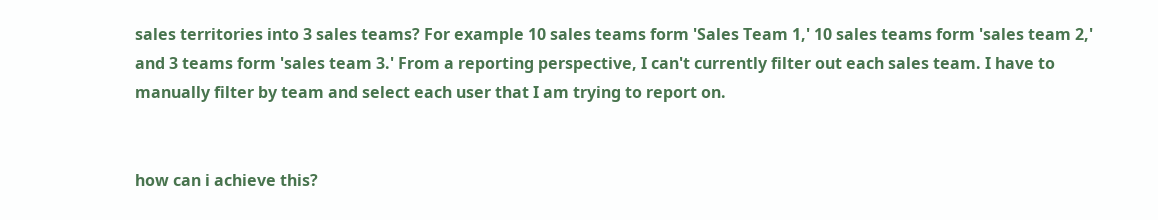sales territories into 3 sales teams? For example 10 sales teams form 'Sales Team 1,' 10 sales teams form 'sales team 2,' and 3 teams form 'sales team 3.' From a reporting perspective, I can't currently filter out each sales team. I have to manually filter by team and select each user that I am trying to report on.


how can i achieve this?